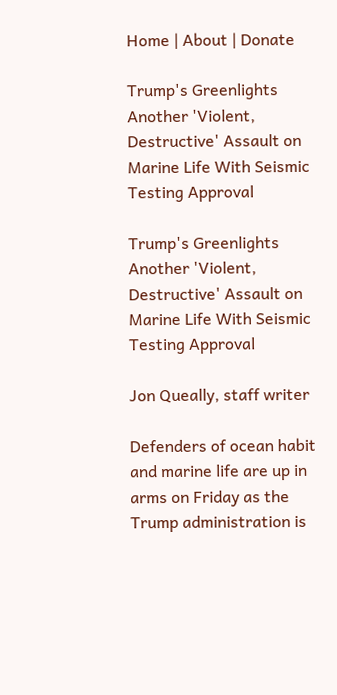Home | About | Donate

Trump's Greenlights Another 'Violent, Destructive' Assault on Marine Life With Seismic Testing Approval

Trump's Greenlights Another 'Violent, Destructive' Assault on Marine Life With Seismic Testing Approval

Jon Queally, staff writer

Defenders of ocean habit and marine life are up in arms on Friday as the Trump administration is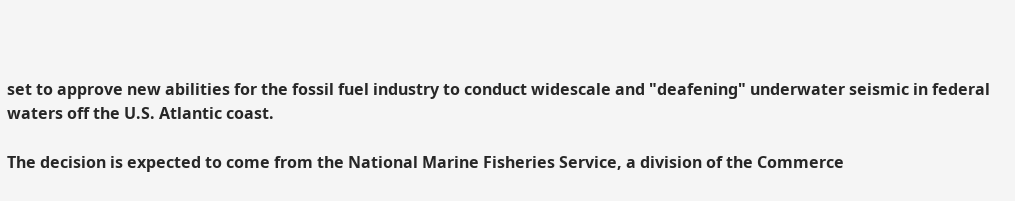set to approve new abilities for the fossil fuel industry to conduct widescale and "deafening" underwater seismic in federal waters off the U.S. Atlantic coast.

The decision is expected to come from the National Marine Fisheries Service, a division of the Commerce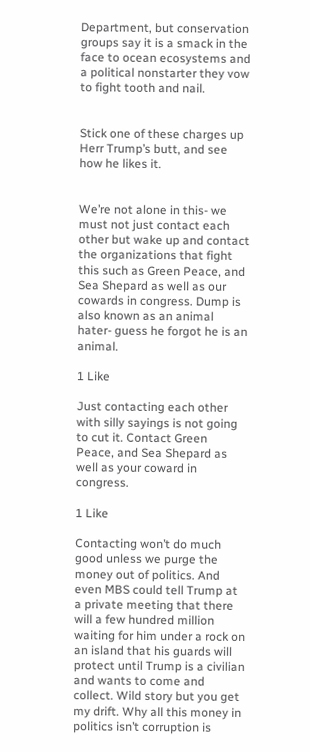Department, but conservation groups say it is a smack in the face to ocean ecosystems and a political nonstarter they vow to fight tooth and nail.


Stick one of these charges up Herr Trump’s butt, and see how he likes it.


We’re not alone in this- we must not just contact each other but wake up and contact the organizations that fight this such as Green Peace, and Sea Shepard as well as our cowards in congress. Dump is also known as an animal hater- guess he forgot he is an animal.

1 Like

Just contacting each other with silly sayings is not going to cut it. Contact Green Peace, and Sea Shepard as well as your coward in congress.

1 Like

Contacting won’t do much good unless we purge the money out of politics. And even MBS could tell Trump at a private meeting that there will a few hundred million waiting for him under a rock on an island that his guards will protect until Trump is a civilian and wants to come and collect. Wild story but you get my drift. Why all this money in politics isn’t corruption is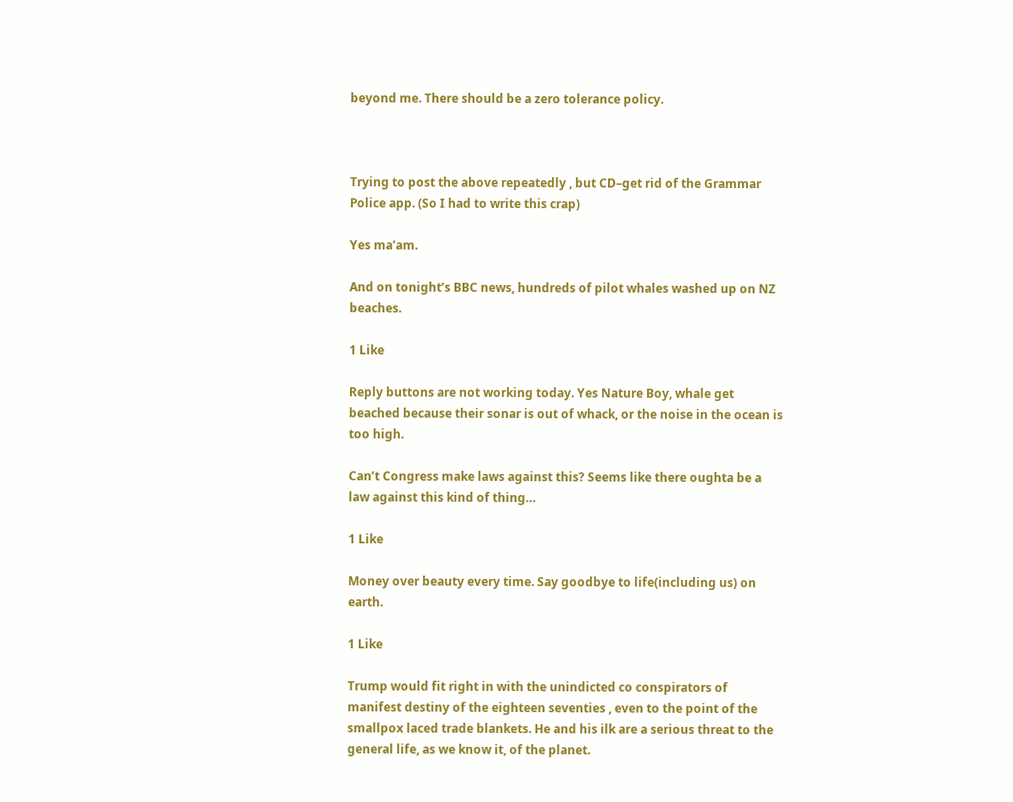beyond me. There should be a zero tolerance policy.



Trying to post the above repeatedly , but CD–get rid of the Grammar Police app. (So I had to write this crap)

Yes ma’am.

And on tonight’s BBC news, hundreds of pilot whales washed up on NZ beaches.

1 Like

Reply buttons are not working today. Yes Nature Boy, whale get beached because their sonar is out of whack, or the noise in the ocean is too high.

Can’t Congress make laws against this? Seems like there oughta be a law against this kind of thing…

1 Like

Money over beauty every time. Say goodbye to life(including us) on earth.

1 Like

Trump would fit right in with the unindicted co conspirators of manifest destiny of the eighteen seventies , even to the point of the smallpox laced trade blankets. He and his ilk are a serious threat to the general life, as we know it, of the planet.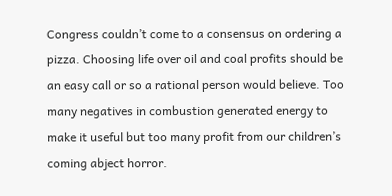Congress couldn’t come to a consensus on ordering a pizza. Choosing life over oil and coal profits should be an easy call or so a rational person would believe. Too many negatives in combustion generated energy to make it useful but too many profit from our children’s coming abject horror.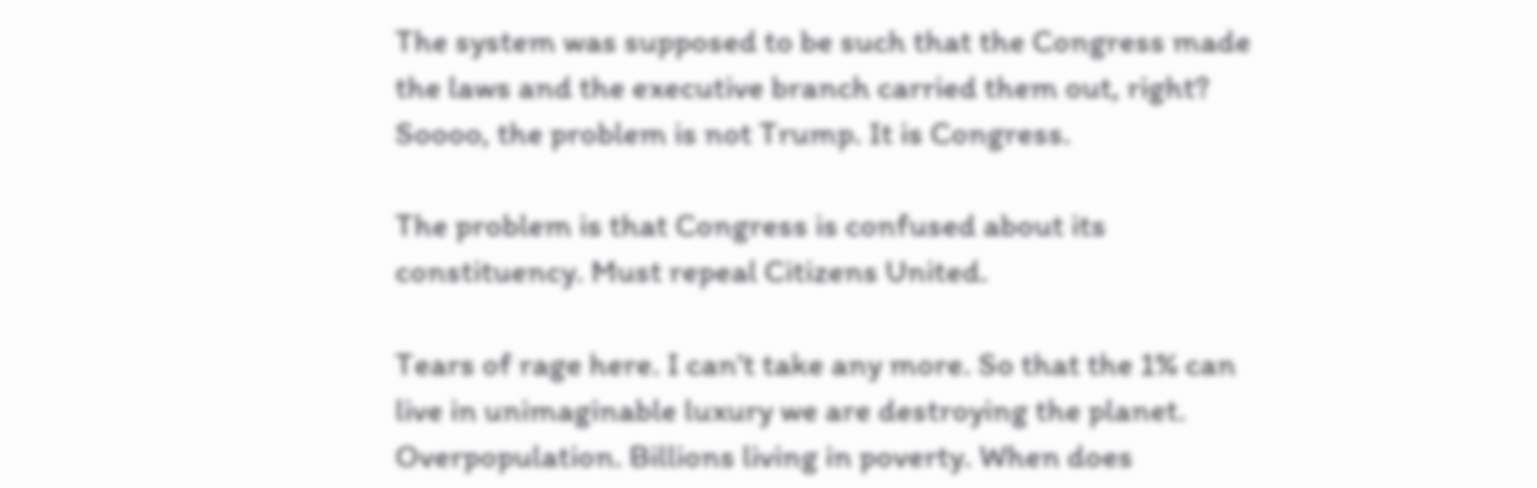The system was supposed to be such that the Congress made the laws and the executive branch carried them out, right? Soooo, the problem is not Trump. It is Congress.

The problem is that Congress is confused about its constituency. Must repeal Citizens United.

Tears of rage here. I can’t take any more. So that the 1% can live in unimaginable luxury we are destroying the planet. Overpopulation. Billions living in poverty. When does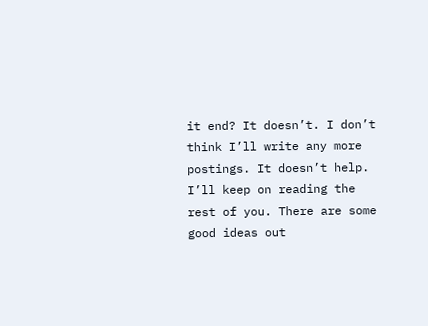it end? It doesn’t. I don’t think I’ll write any more postings. It doesn’t help. I’ll keep on reading the rest of you. There are some good ideas out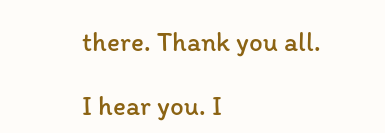there. Thank you all.

I hear you. I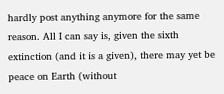hardly post anything anymore for the same reason. All I can say is, given the sixth extinction (and it is a given), there may yet be peace on Earth (without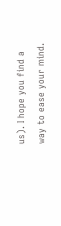us). I hope you find a way to ease your mind.